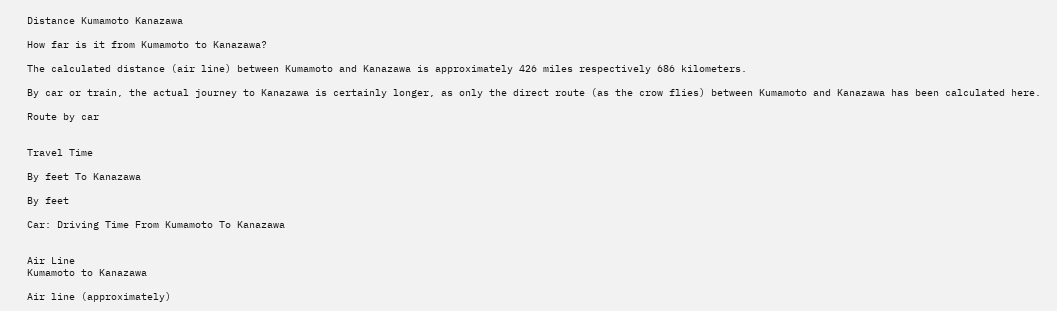Distance Kumamoto Kanazawa

How far is it from Kumamoto to Kanazawa?

The calculated distance (air line) between Kumamoto and Kanazawa is approximately 426 miles respectively 686 kilometers.

By car or train, the actual journey to Kanazawa is certainly longer, as only the direct route (as the crow flies) between Kumamoto and Kanazawa has been calculated here.

Route by car


Travel Time

By feet To Kanazawa

By feet

Car: Driving Time From Kumamoto To Kanazawa


Air Line
Kumamoto to Kanazawa

Air line (approximately)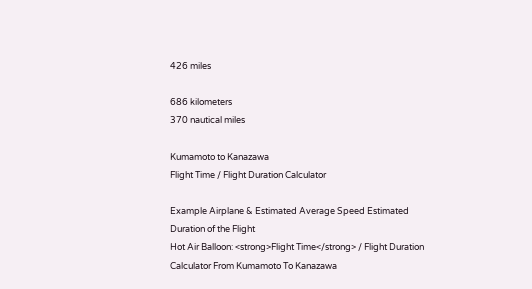426 miles

686 kilometers
370 nautical miles

Kumamoto to Kanazawa
Flight Time / Flight Duration Calculator

Example Airplane & Estimated Average Speed Estimated Duration of the Flight
Hot Air Balloon: <strong>Flight Time</strong> / Flight Duration Calculator From Kumamoto To Kanazawa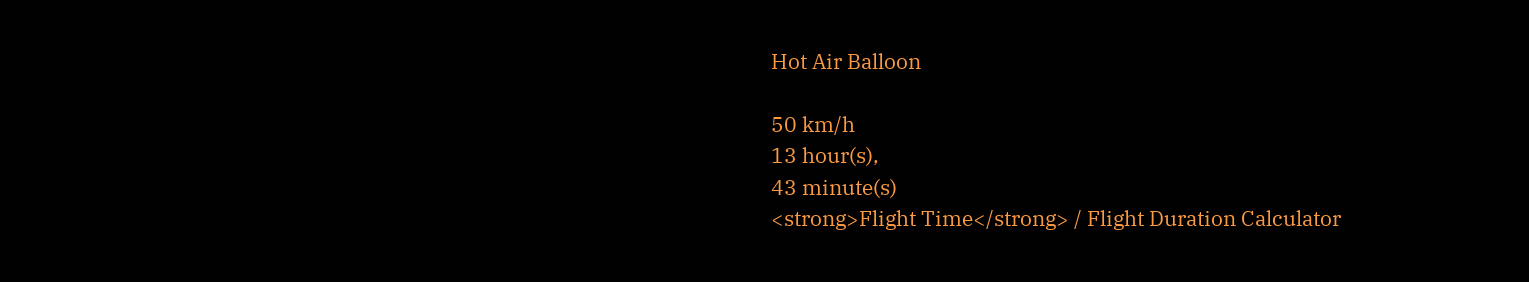Hot Air Balloon

50 km/h
13 hour(s),
43 minute(s)
<strong>Flight Time</strong> / Flight Duration Calculator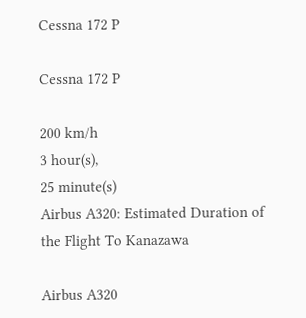Cessna 172 P

Cessna 172 P

200 km/h
3 hour(s),
25 minute(s)
Airbus A320: Estimated Duration of the Flight To Kanazawa

Airbus A320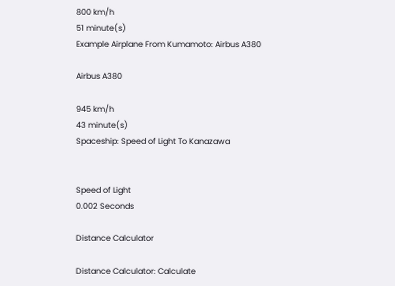800 km/h
51 minute(s)
Example Airplane From Kumamoto: Airbus A380

Airbus A380

945 km/h
43 minute(s)
Spaceship: Speed of Light To Kanazawa


Speed of Light
0.002 Seconds

Distance Calculator

Distance Calculator: Calculate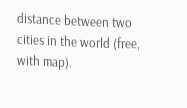distance between two cities in the world (free, with map).